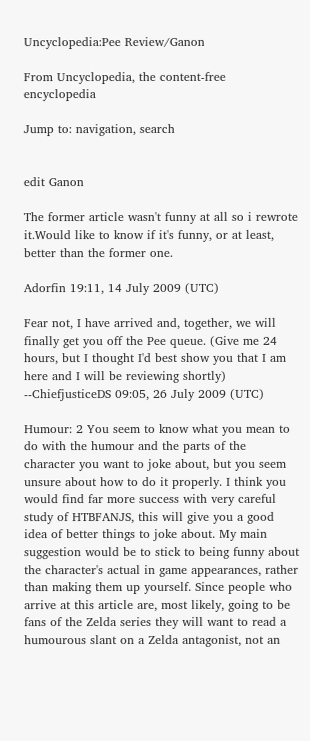Uncyclopedia:Pee Review/Ganon

From Uncyclopedia, the content-free encyclopedia

Jump to: navigation, search


edit Ganon

The former article wasn't funny at all so i rewrote it.Would like to know if it's funny, or at least, better than the former one.

Adorfin 19:11, 14 July 2009 (UTC)

Fear not, I have arrived and, together, we will finally get you off the Pee queue. (Give me 24 hours, but I thought I'd best show you that I am here and I will be reviewing shortly) --ChiefjusticeDS 09:05, 26 July 2009 (UTC)

Humour: 2 You seem to know what you mean to do with the humour and the parts of the character you want to joke about, but you seem unsure about how to do it properly. I think you would find far more success with very careful study of HTBFANJS, this will give you a good idea of better things to joke about. My main suggestion would be to stick to being funny about the character's actual in game appearances, rather than making them up yourself. Since people who arrive at this article are, most likely, going to be fans of the Zelda series they will want to read a humourous slant on a Zelda antagonist, not an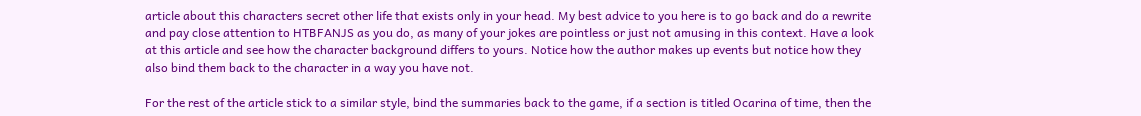article about this characters secret other life that exists only in your head. My best advice to you here is to go back and do a rewrite and pay close attention to HTBFANJS as you do, as many of your jokes are pointless or just not amusing in this context. Have a look at this article and see how the character background differs to yours. Notice how the author makes up events but notice how they also bind them back to the character in a way you have not.

For the rest of the article stick to a similar style, bind the summaries back to the game, if a section is titled Ocarina of time, then the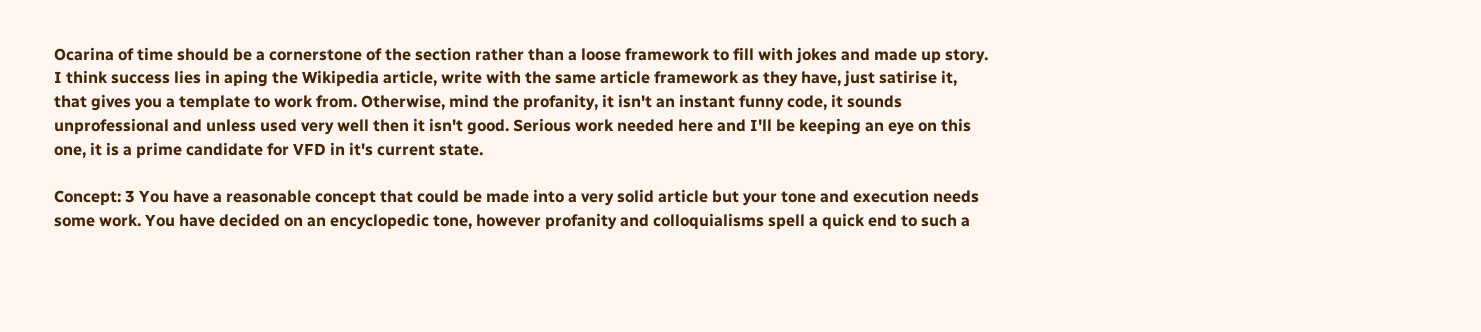Ocarina of time should be a cornerstone of the section rather than a loose framework to fill with jokes and made up story. I think success lies in aping the Wikipedia article, write with the same article framework as they have, just satirise it, that gives you a template to work from. Otherwise, mind the profanity, it isn't an instant funny code, it sounds unprofessional and unless used very well then it isn't good. Serious work needed here and I'll be keeping an eye on this one, it is a prime candidate for VFD in it's current state.

Concept: 3 You have a reasonable concept that could be made into a very solid article but your tone and execution needs some work. You have decided on an encyclopedic tone, however profanity and colloquialisms spell a quick end to such a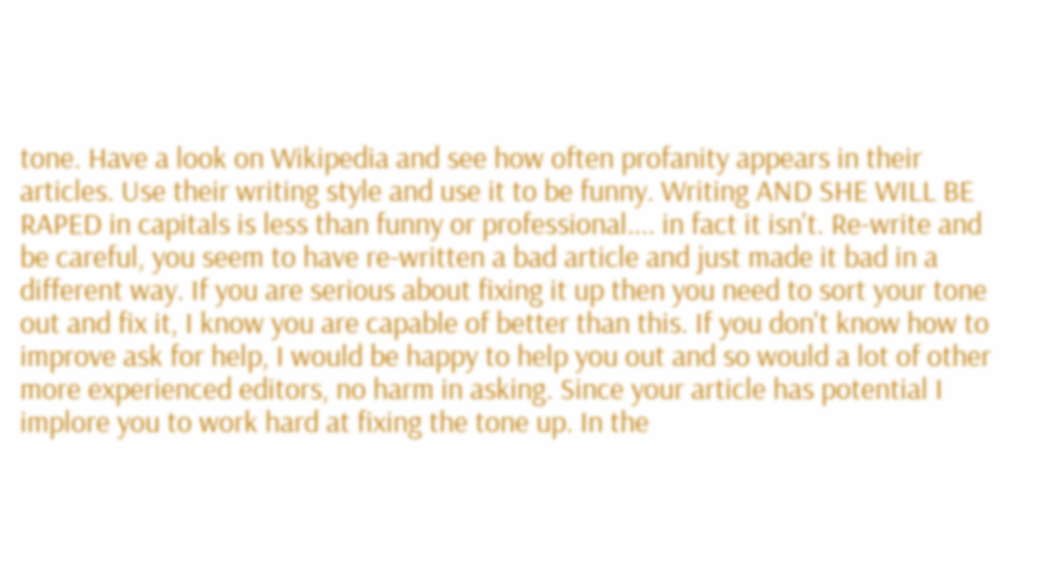tone. Have a look on Wikipedia and see how often profanity appears in their articles. Use their writing style and use it to be funny. Writing AND SHE WILL BE RAPED in capitals is less than funny or professional.... in fact it isn't. Re-write and be careful, you seem to have re-written a bad article and just made it bad in a different way. If you are serious about fixing it up then you need to sort your tone out and fix it, I know you are capable of better than this. If you don't know how to improve ask for help, I would be happy to help you out and so would a lot of other more experienced editors, no harm in asking. Since your article has potential I implore you to work hard at fixing the tone up. In the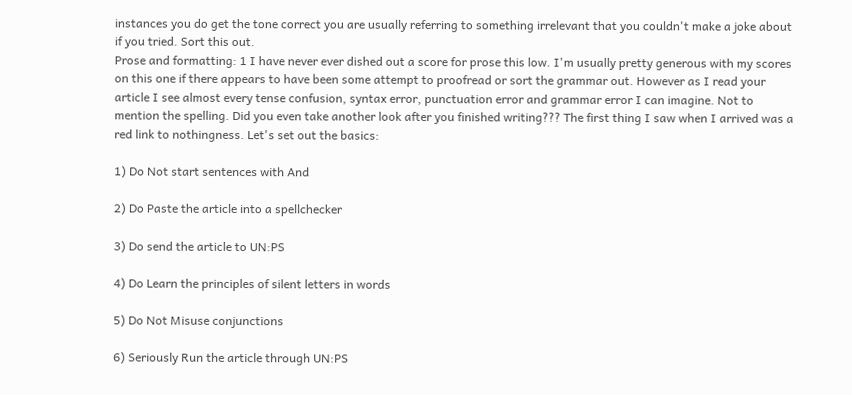instances you do get the tone correct you are usually referring to something irrelevant that you couldn't make a joke about if you tried. Sort this out.
Prose and formatting: 1 I have never ever dished out a score for prose this low. I'm usually pretty generous with my scores on this one if there appears to have been some attempt to proofread or sort the grammar out. However as I read your article I see almost every tense confusion, syntax error, punctuation error and grammar error I can imagine. Not to mention the spelling. Did you even take another look after you finished writing??? The first thing I saw when I arrived was a red link to nothingness. Let's set out the basics:

1) Do Not start sentences with And

2) Do Paste the article into a spellchecker

3) Do send the article to UN:PS

4) Do Learn the principles of silent letters in words

5) Do Not Misuse conjunctions

6) Seriously Run the article through UN:PS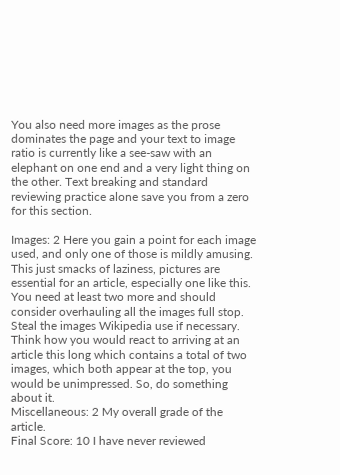You also need more images as the prose dominates the page and your text to image ratio is currently like a see-saw with an elephant on one end and a very light thing on the other. Text breaking and standard reviewing practice alone save you from a zero for this section.

Images: 2 Here you gain a point for each image used, and only one of those is mildly amusing. This just smacks of laziness, pictures are essential for an article, especially one like this. You need at least two more and should consider overhauling all the images full stop. Steal the images Wikipedia use if necessary. Think how you would react to arriving at an article this long which contains a total of two images, which both appear at the top, you would be unimpressed. So, do something about it.
Miscellaneous: 2 My overall grade of the article.
Final Score: 10 I have never reviewed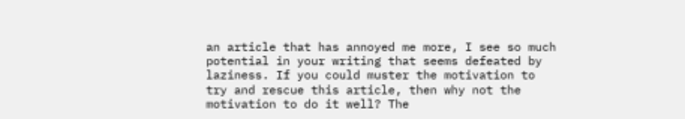an article that has annoyed me more, I see so much potential in your writing that seems defeated by laziness. If you could muster the motivation to try and rescue this article, then why not the motivation to do it well? The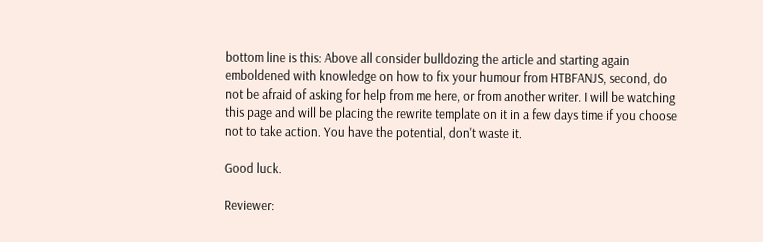bottom line is this: Above all consider bulldozing the article and starting again emboldened with knowledge on how to fix your humour from HTBFANJS, second, do not be afraid of asking for help from me here, or from another writer. I will be watching this page and will be placing the rewrite template on it in a few days time if you choose not to take action. You have the potential, don't waste it.

Good luck.

Reviewer: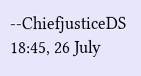--ChiefjusticeDS 18:45, 26 July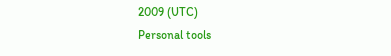2009 (UTC)
Personal tools